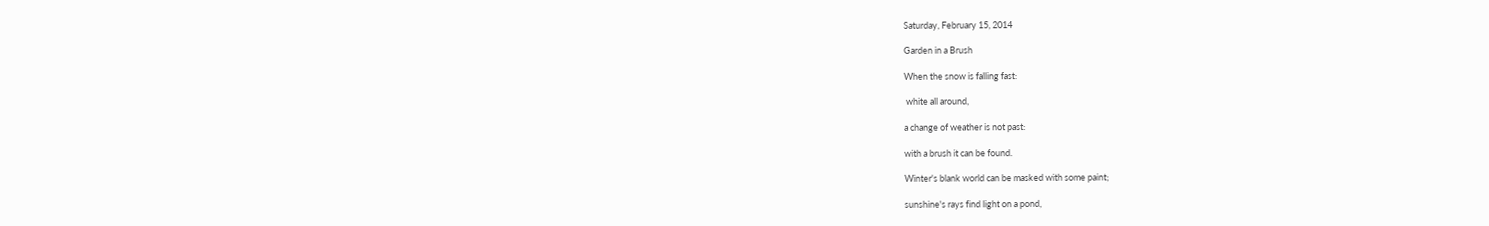Saturday, February 15, 2014

Garden in a Brush

When the snow is falling fast:

 white all around,

a change of weather is not past:

with a brush it can be found.

Winter's blank world can be masked with some paint;

sunshine's rays find light on a pond,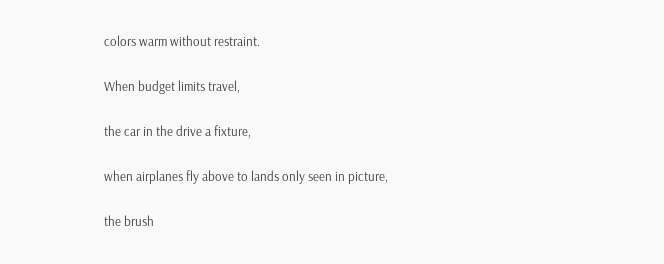colors warm without restraint.

When budget limits travel,

the car in the drive a fixture,

when airplanes fly above to lands only seen in picture,

the brush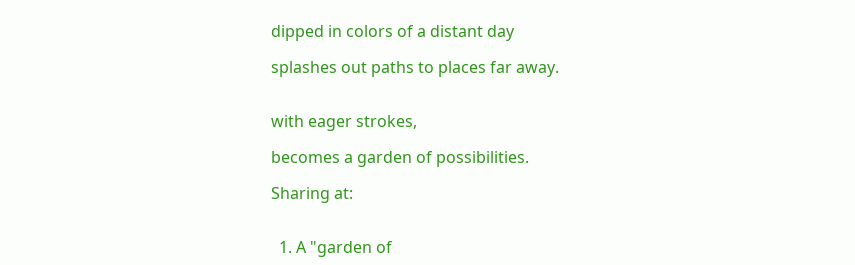dipped in colors of a distant day

splashes out paths to places far away.


with eager strokes,

becomes a garden of possibilities.

Sharing at:


  1. A "garden of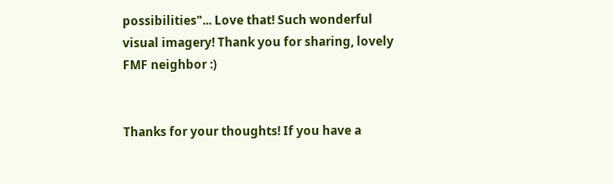possibilities"... Love that! Such wonderful visual imagery! Thank you for sharing, lovely FMF neighbor :)


Thanks for your thoughts! If you have a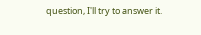question, I'll try to answer it.